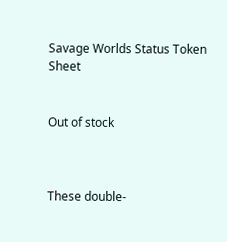Savage Worlds Status Token Sheet


Out of stock



These double-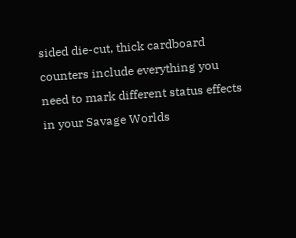sided die-cut, thick cardboard counters include everything you need to mark different status effects in your Savage Worlds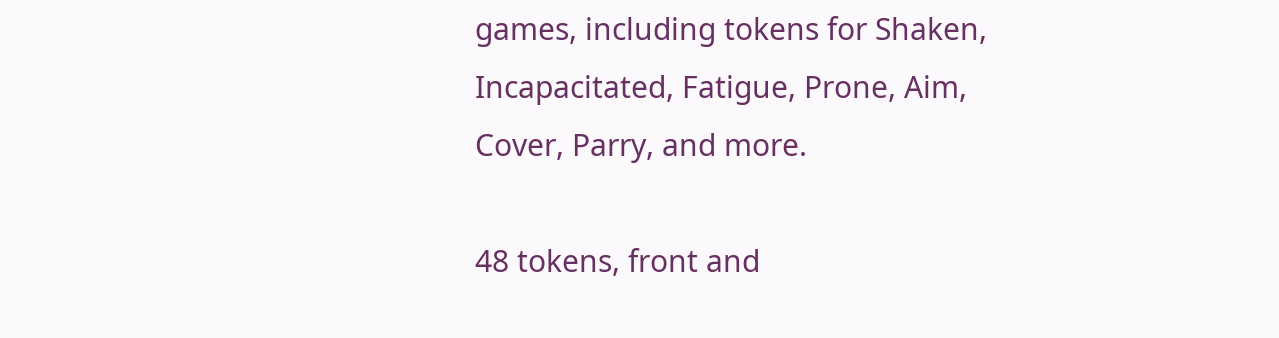games, including tokens for Shaken, Incapacitated, Fatigue, Prone, Aim, Cover, Parry, and more.

48 tokens, front and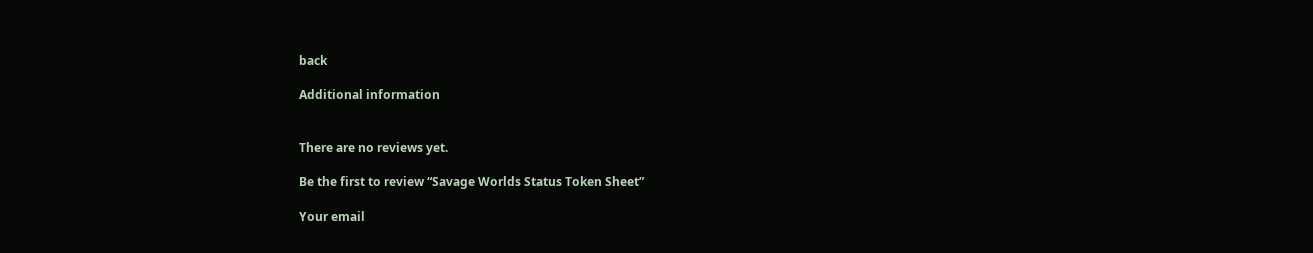back

Additional information


There are no reviews yet.

Be the first to review “Savage Worlds Status Token Sheet”

Your email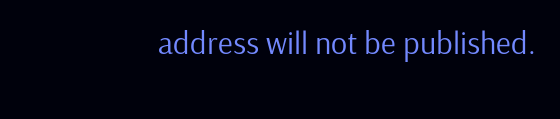address will not be published.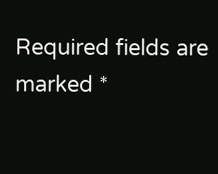Required fields are marked *